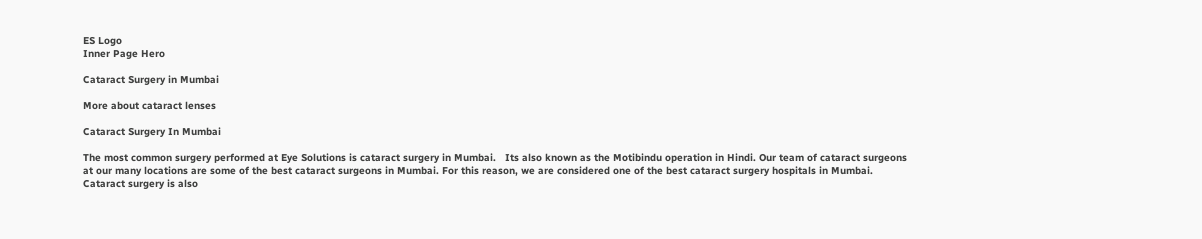ES Logo
Inner Page Hero

Cataract Surgery in Mumbai

More about cataract lenses

Cataract Surgery In Mumbai

The most common surgery performed at Eye Solutions is cataract surgery in Mumbai.   Its also known as the Motibindu operation in Hindi. Our team of cataract surgeons at our many locations are some of the best cataract surgeons in Mumbai. For this reason, we are considered one of the best cataract surgery hospitals in Mumbai. Cataract surgery is also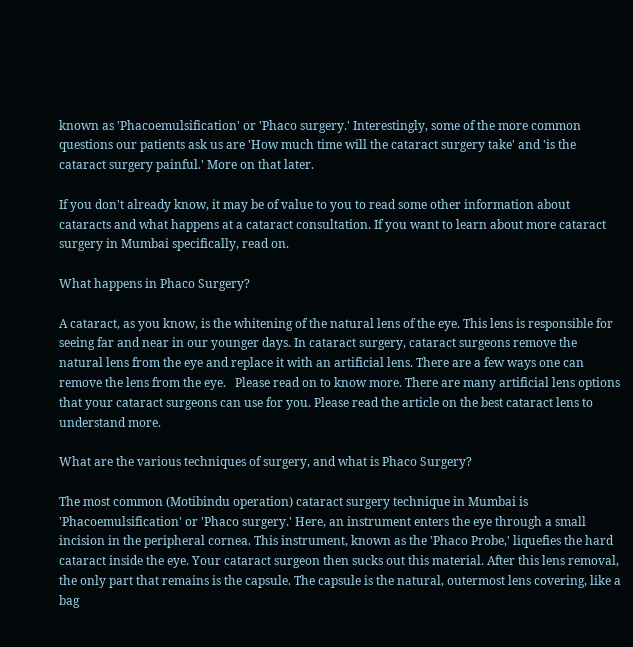known as 'Phacoemulsification' or 'Phaco surgery.' Interestingly, some of the more common questions our patients ask us are 'How much time will the cataract surgery take' and 'is the cataract surgery painful.' More on that later.

If you don't already know, it may be of value to you to read some other information about cataracts and what happens at a cataract consultation. If you want to learn about more cataract surgery in Mumbai specifically, read on.

What happens in Phaco Surgery?

A cataract, as you know, is the whitening of the natural lens of the eye. This lens is responsible for seeing far and near in our younger days. In cataract surgery, cataract surgeons remove the natural lens from the eye and replace it with an artificial lens. There are a few ways one can remove the lens from the eye.   Please read on to know more. There are many artificial lens options that your cataract surgeons can use for you. Please read the article on the best cataract lens to understand more.

What are the various techniques of surgery, and what is Phaco Surgery?

The most common (Motibindu operation) cataract surgery technique in Mumbai is 'Phacoemulsification' or 'Phaco surgery.' Here, an instrument enters the eye through a small incision in the peripheral cornea. This instrument, known as the 'Phaco Probe,' liquefies the hard cataract inside the eye. Your cataract surgeon then sucks out this material. After this lens removal, the only part that remains is the capsule. The capsule is the natural, outermost lens covering, like a bag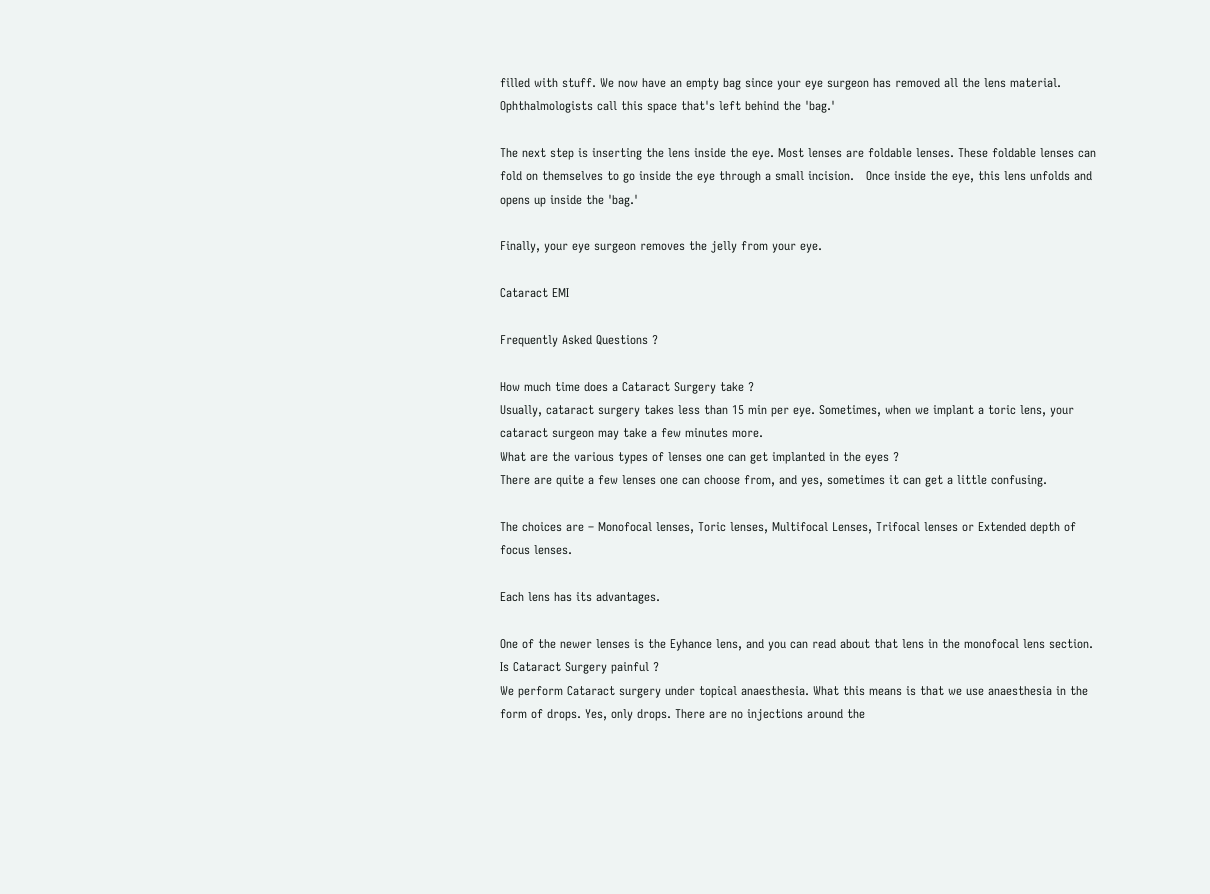filled with stuff. We now have an empty bag since your eye surgeon has removed all the lens material. Ophthalmologists call this space that's left behind the 'bag.'

The next step is inserting the lens inside the eye. Most lenses are foldable lenses. These foldable lenses can fold on themselves to go inside the eye through a small incision.   Once inside the eye, this lens unfolds and opens up inside the 'bag.'

Finally, your eye surgeon removes the jelly from your eye.

Cataract EMI

Frequently Asked Questions ?

How much time does a Cataract Surgery take ?
Usually, cataract surgery takes less than 15 min per eye. Sometimes, when we implant a toric lens, your cataract surgeon may take a few minutes more.
What are the various types of lenses one can get implanted in the eyes ?
There are quite a few lenses one can choose from, and yes, sometimes it can get a little confusing.

The choices are – Monofocal lenses, Toric lenses, Multifocal Lenses, Trifocal lenses or Extended depth of focus lenses.

Each lens has its advantages.

One of the newer lenses is the Eyhance lens, and you can read about that lens in the monofocal lens section.
Is Cataract Surgery painful ?
We perform Cataract surgery under topical anaesthesia. What this means is that we use anaesthesia in the form of drops. Yes, only drops. There are no injections around the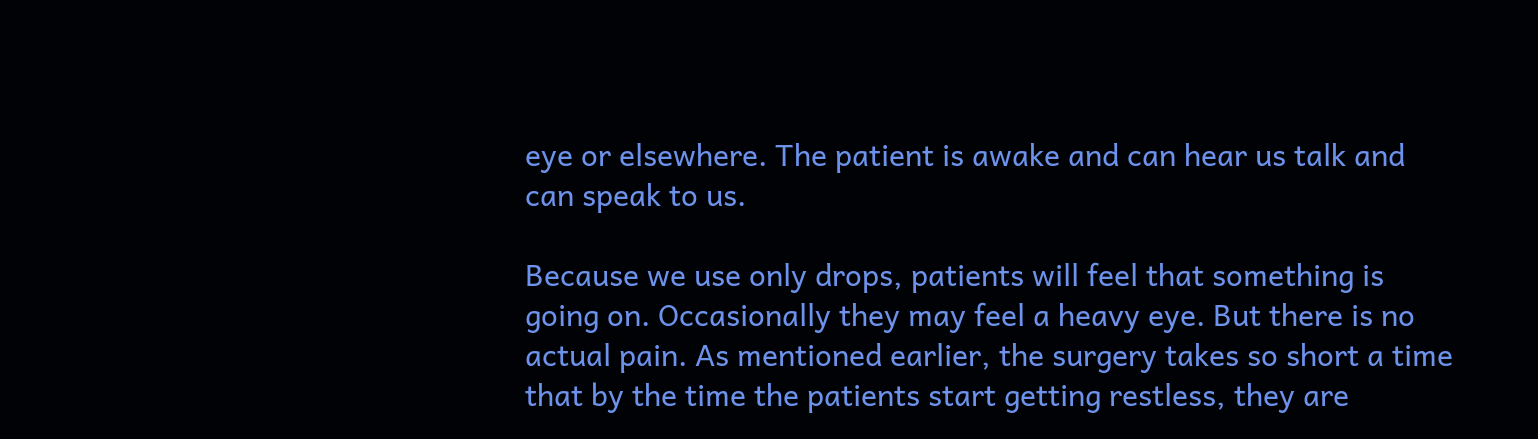eye or elsewhere. The patient is awake and can hear us talk and can speak to us.

Because we use only drops, patients will feel that something is going on. Occasionally they may feel a heavy eye. But there is no actual pain. As mentioned earlier, the surgery takes so short a time that by the time the patients start getting restless, they are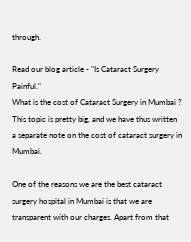through.

Read our blog article - "Is Cataract Surgery Painful."
What is the cost of Cataract Surgery in Mumbai ?
This topic is pretty big, and we have thus written a separate note on the cost of cataract surgery in Mumbai.

One of the reasons we are the best cataract surgery hospital in Mumbai is that we are transparent with our charges. Apart from that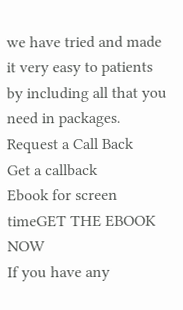we have tried and made it very easy to patients by including all that you need in packages.
Request a Call Back
Get a callback
Ebook for screen timeGET THE EBOOK NOW
If you have any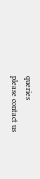queries
please contact us